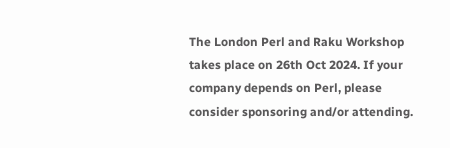The London Perl and Raku Workshop takes place on 26th Oct 2024. If your company depends on Perl, please consider sponsoring and/or attending.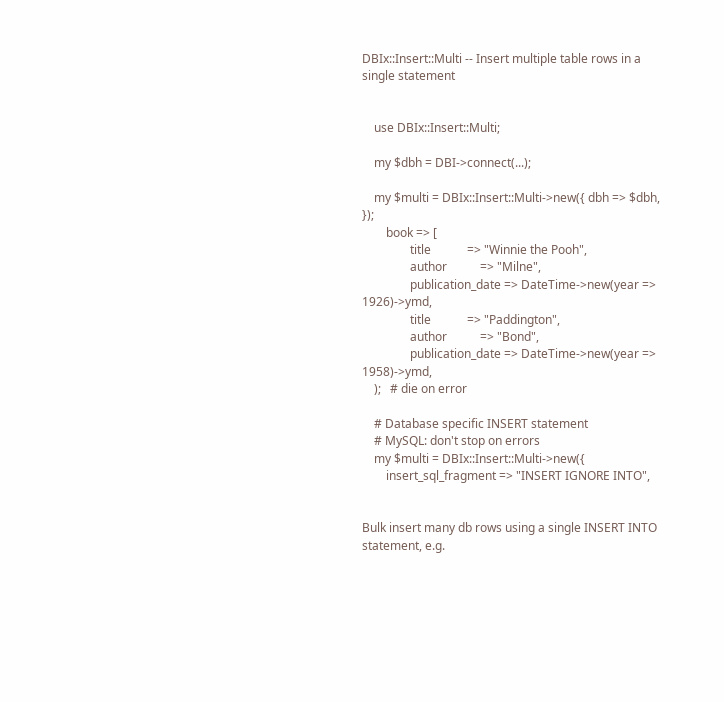DBIx::Insert::Multi -- Insert multiple table rows in a single statement


    use DBIx::Insert::Multi;

    my $dbh = DBI->connect(...);

    my $multi = DBIx::Insert::Multi->new({ dbh => $dbh, });
        book => [
                title            => "Winnie the Pooh",
                author           => "Milne",
                publication_date => DateTime->new(year => 1926)->ymd,
                title            => "Paddington",
                author           => "Bond",
                publication_date => DateTime->new(year => 1958)->ymd,
    );   # die on error

    # Database specific INSERT statement
    # MySQL: don't stop on errors
    my $multi = DBIx::Insert::Multi->new({
        insert_sql_fragment => "INSERT IGNORE INTO",


Bulk insert many db rows using a single INSERT INTO statement, e.g.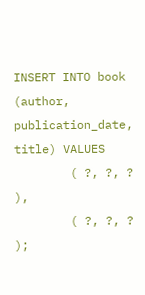INSERT INTO book (author, publication_date, title) VALUES
        ( ?, ?, ? ),
        ( ?, ?, ? );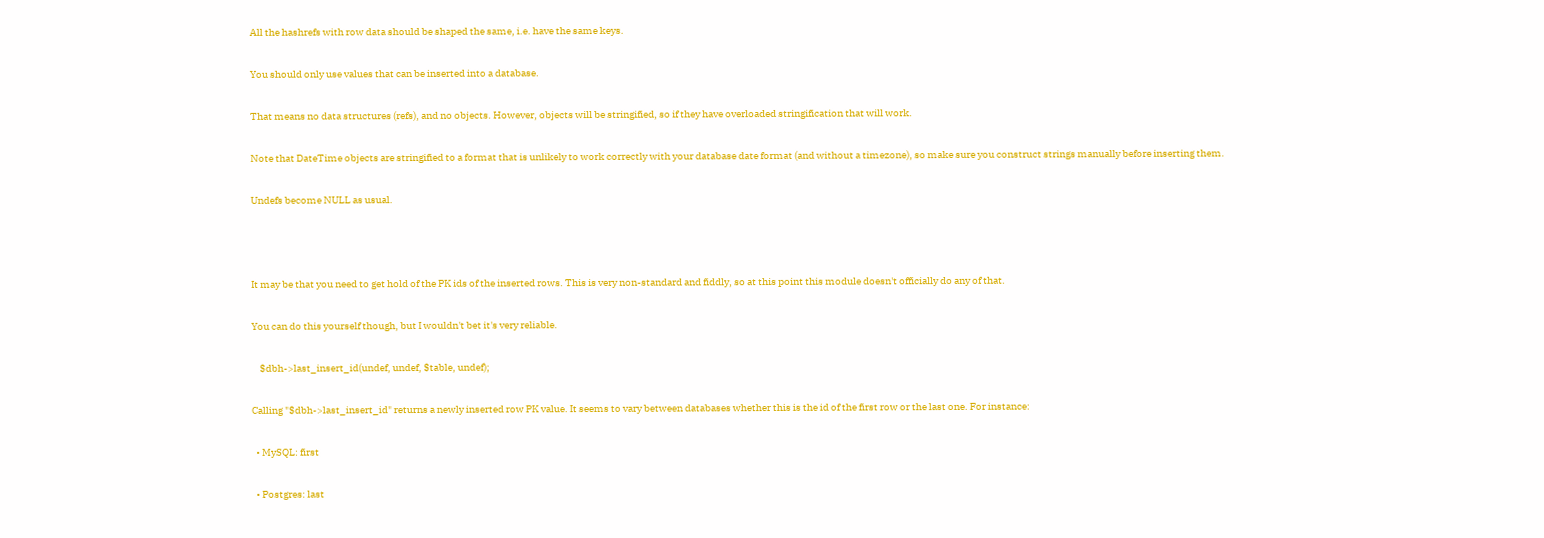All the hashrefs with row data should be shaped the same, i.e. have the same keys.

You should only use values that can be inserted into a database.

That means no data structures (refs), and no objects. However, objects will be stringified, so if they have overloaded stringification that will work.

Note that DateTime objects are stringified to a format that is unlikely to work correctly with your database date format (and without a timezone), so make sure you construct strings manually before inserting them.

Undefs become NULL as usual.



It may be that you need to get hold of the PK ids of the inserted rows. This is very non-standard and fiddly, so at this point this module doesn't officially do any of that.

You can do this yourself though, but I wouldn't bet it's very reliable.

    $dbh->last_insert_id(undef, undef, $table, undef);

Calling "$dbh->last_insert_id" returns a newly inserted row PK value. It seems to vary between databases whether this is the id of the first row or the last one. For instance:

  • MySQL: first

  • Postgres: last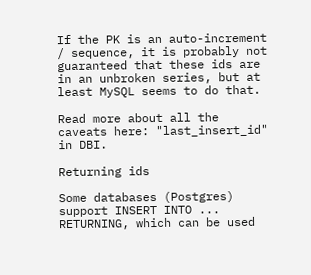If the PK is an auto-increment / sequence, it is probably not guaranteed that these ids are in an unbroken series, but at least MySQL seems to do that.

Read more about all the caveats here: "last_insert_id" in DBI.

Returning ids

Some databases (Postgres) support INSERT INTO ... RETURNING, which can be used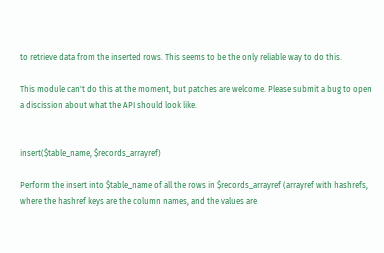to retrieve data from the inserted rows. This seems to be the only reliable way to do this.

This module can't do this at the moment, but patches are welcome. Please submit a bug to open a discission about what the API should look like.


insert($table_name, $records_arrayref)

Perform the insert into $table_name of all the rows in $records_arrayref (arrayref with hashrefs, where the hashref keys are the column names, and the values are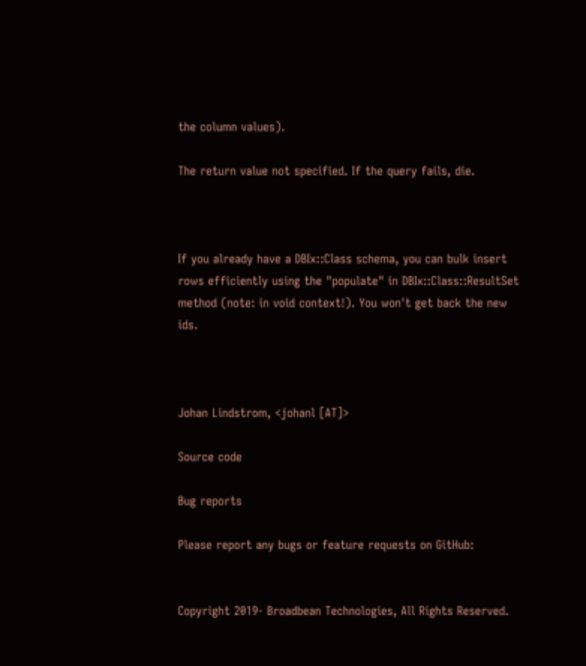the column values).

The return value not specified. If the query fails, die.



If you already have a DBIx::Class schema, you can bulk insert rows efficiently using the "populate" in DBIx::Class::ResultSet method (note: in void context!). You won't get back the new ids.



Johan Lindstrom, <johanl [AT]>

Source code

Bug reports

Please report any bugs or feature requests on GitHub:


Copyright 2019- Broadbean Technologies, All Rights Reserved.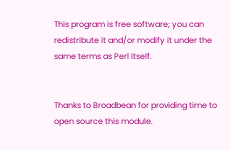This program is free software; you can redistribute it and/or modify it under the same terms as Perl itself.


Thanks to Broadbean for providing time to open source this module.